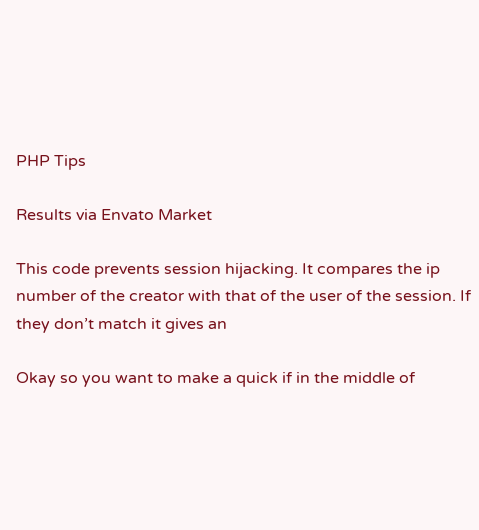PHP Tips

Results via Envato Market

This code prevents session hijacking. It compares the ip number of the creator with that of the user of the session. If they don’t match it gives an

Okay so you want to make a quick if in the middle of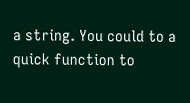a string. You could to a quick function to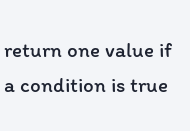return one value if a condition is true